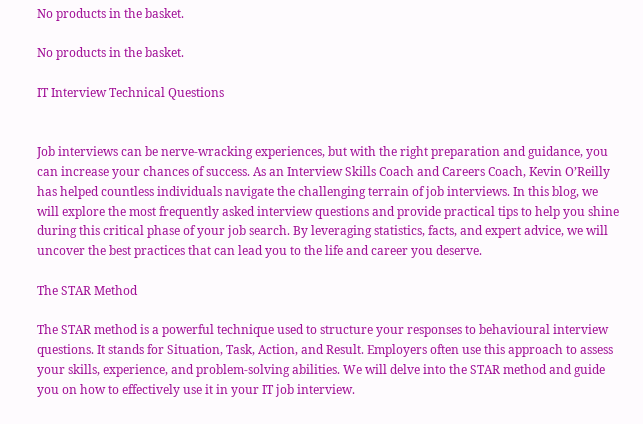No products in the basket.

No products in the basket.

IT Interview Technical Questions


Job interviews can be nerve-wracking experiences, but with the right preparation and guidance, you can increase your chances of success. As an Interview Skills Coach and Careers Coach, Kevin O’Reilly has helped countless individuals navigate the challenging terrain of job interviews. In this blog, we will explore the most frequently asked interview questions and provide practical tips to help you shine during this critical phase of your job search. By leveraging statistics, facts, and expert advice, we will uncover the best practices that can lead you to the life and career you deserve.

The STAR Method

The STAR method is a powerful technique used to structure your responses to behavioural interview questions. It stands for Situation, Task, Action, and Result. Employers often use this approach to assess your skills, experience, and problem-solving abilities. We will delve into the STAR method and guide you on how to effectively use it in your IT job interview.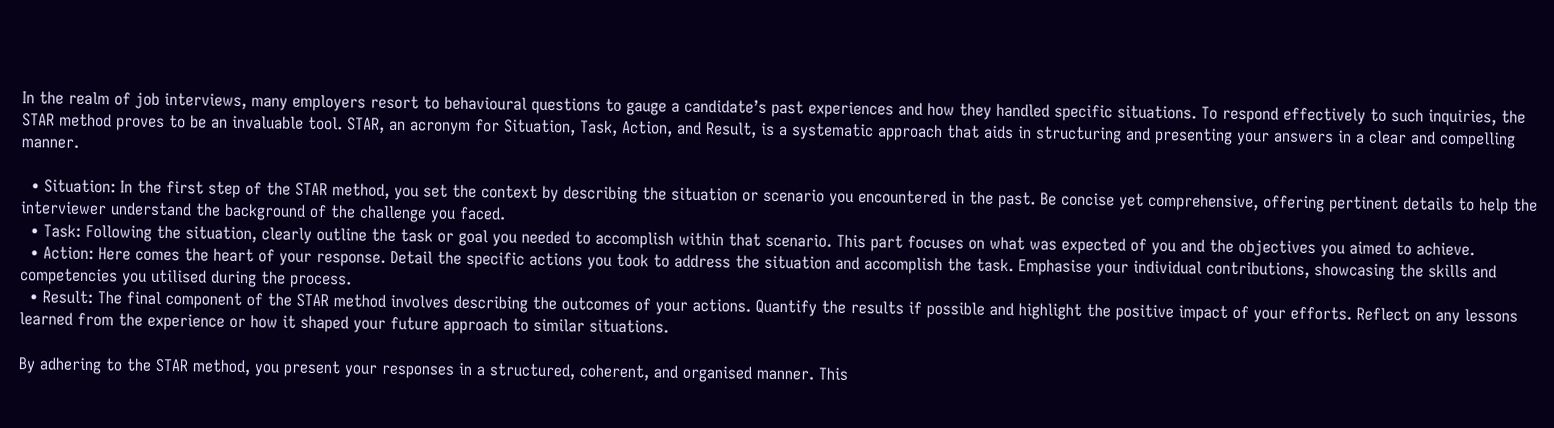In the realm of job interviews, many employers resort to behavioural questions to gauge a candidate’s past experiences and how they handled specific situations. To respond effectively to such inquiries, the STAR method proves to be an invaluable tool. STAR, an acronym for Situation, Task, Action, and Result, is a systematic approach that aids in structuring and presenting your answers in a clear and compelling manner.

  • Situation: In the first step of the STAR method, you set the context by describing the situation or scenario you encountered in the past. Be concise yet comprehensive, offering pertinent details to help the interviewer understand the background of the challenge you faced.
  • Task: Following the situation, clearly outline the task or goal you needed to accomplish within that scenario. This part focuses on what was expected of you and the objectives you aimed to achieve.
  • Action: Here comes the heart of your response. Detail the specific actions you took to address the situation and accomplish the task. Emphasise your individual contributions, showcasing the skills and competencies you utilised during the process.
  • Result: The final component of the STAR method involves describing the outcomes of your actions. Quantify the results if possible and highlight the positive impact of your efforts. Reflect on any lessons learned from the experience or how it shaped your future approach to similar situations.

By adhering to the STAR method, you present your responses in a structured, coherent, and organised manner. This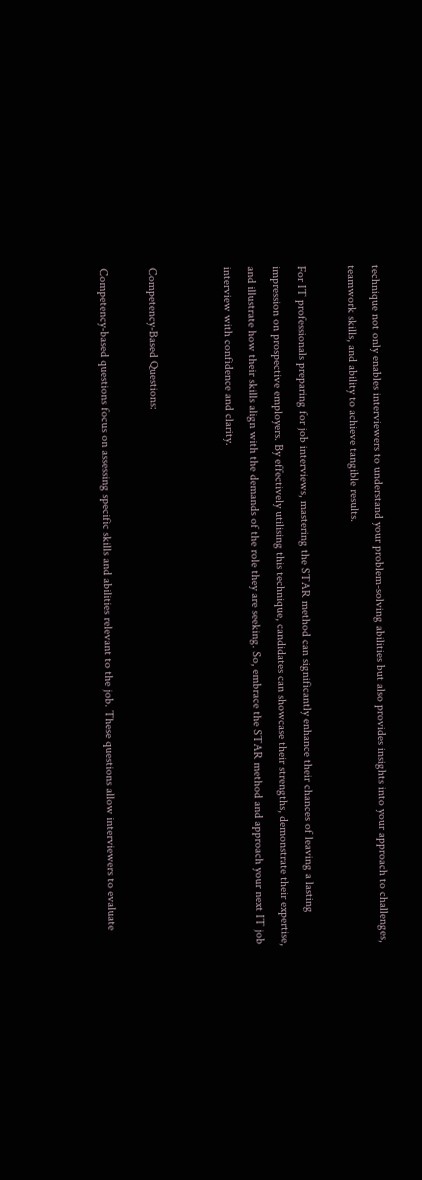technique not only enables interviewers to understand your problem-solving abilities but also provides insights into your approach to challenges, teamwork skills, and ability to achieve tangible results.

For IT professionals preparing for job interviews, mastering the STAR method can significantly enhance their chances of leaving a lasting impression on prospective employers. By effectively utilising this technique, candidates can showcase their strengths, demonstrate their expertise, and illustrate how their skills align with the demands of the role they are seeking. So, embrace the STAR method and approach your next IT job interview with confidence and clarity.


Competency-Based Questions:

Competency-based questions focus on assessing specific skills and abilities relevant to the job. These questions allow interviewers to evaluate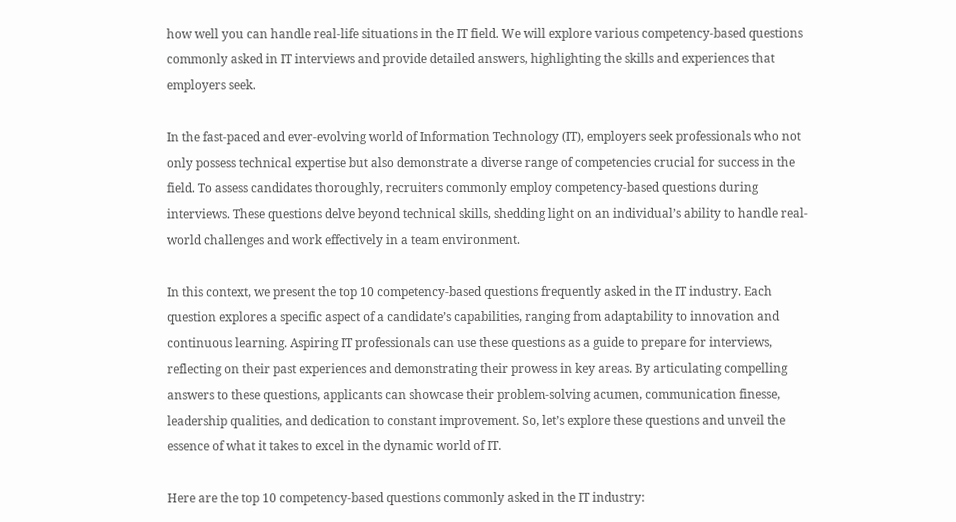how well you can handle real-life situations in the IT field. We will explore various competency-based questions commonly asked in IT interviews and provide detailed answers, highlighting the skills and experiences that employers seek.

In the fast-paced and ever-evolving world of Information Technology (IT), employers seek professionals who not only possess technical expertise but also demonstrate a diverse range of competencies crucial for success in the field. To assess candidates thoroughly, recruiters commonly employ competency-based questions during interviews. These questions delve beyond technical skills, shedding light on an individual’s ability to handle real-world challenges and work effectively in a team environment.

In this context, we present the top 10 competency-based questions frequently asked in the IT industry. Each question explores a specific aspect of a candidate’s capabilities, ranging from adaptability to innovation and continuous learning. Aspiring IT professionals can use these questions as a guide to prepare for interviews, reflecting on their past experiences and demonstrating their prowess in key areas. By articulating compelling answers to these questions, applicants can showcase their problem-solving acumen, communication finesse, leadership qualities, and dedication to constant improvement. So, let’s explore these questions and unveil the essence of what it takes to excel in the dynamic world of IT.

Here are the top 10 competency-based questions commonly asked in the IT industry: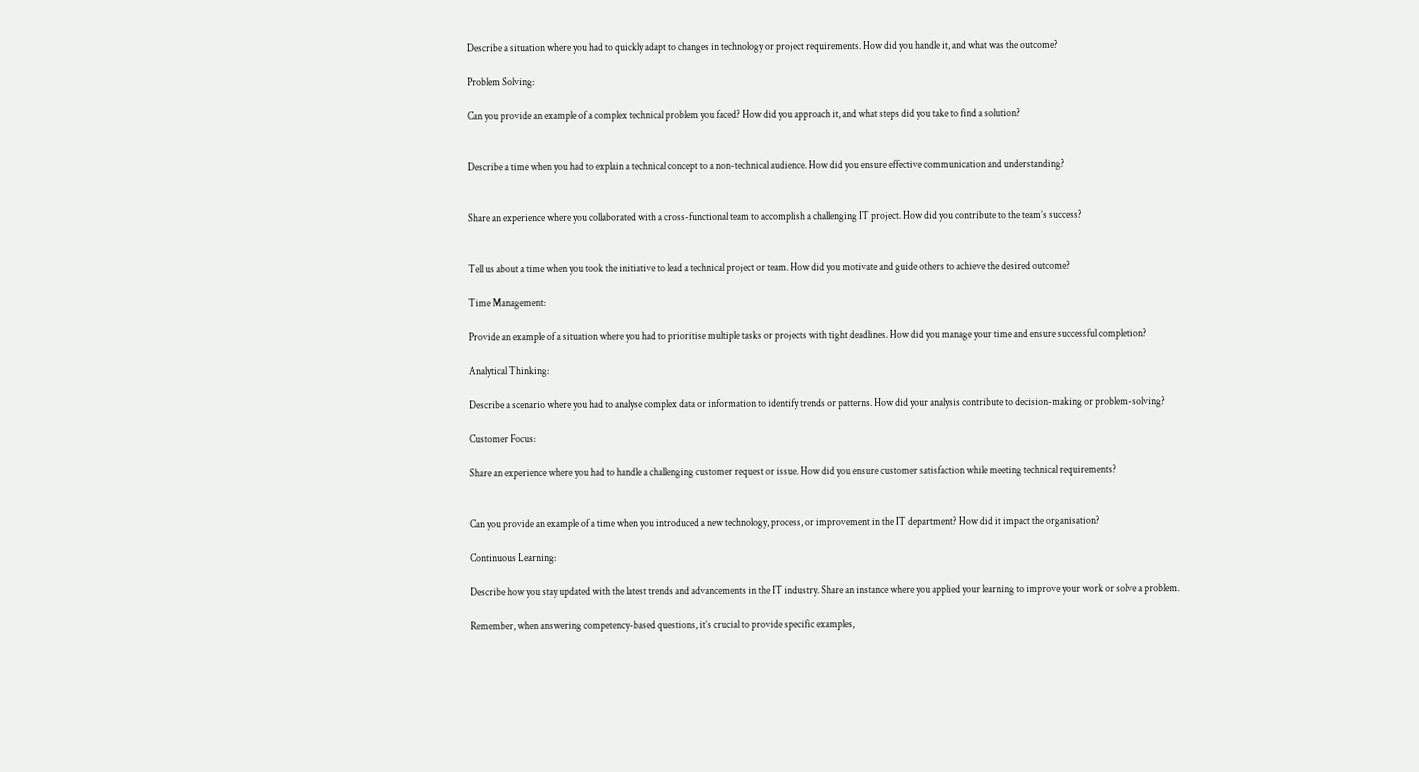Describe a situation where you had to quickly adapt to changes in technology or project requirements. How did you handle it, and what was the outcome?

Problem Solving:

Can you provide an example of a complex technical problem you faced? How did you approach it, and what steps did you take to find a solution?


Describe a time when you had to explain a technical concept to a non-technical audience. How did you ensure effective communication and understanding?


Share an experience where you collaborated with a cross-functional team to accomplish a challenging IT project. How did you contribute to the team’s success?


Tell us about a time when you took the initiative to lead a technical project or team. How did you motivate and guide others to achieve the desired outcome?

Time Management:

Provide an example of a situation where you had to prioritise multiple tasks or projects with tight deadlines. How did you manage your time and ensure successful completion?

Analytical Thinking:

Describe a scenario where you had to analyse complex data or information to identify trends or patterns. How did your analysis contribute to decision-making or problem-solving?

Customer Focus:

Share an experience where you had to handle a challenging customer request or issue. How did you ensure customer satisfaction while meeting technical requirements?


Can you provide an example of a time when you introduced a new technology, process, or improvement in the IT department? How did it impact the organisation?

Continuous Learning:

Describe how you stay updated with the latest trends and advancements in the IT industry. Share an instance where you applied your learning to improve your work or solve a problem.

Remember, when answering competency-based questions, it’s crucial to provide specific examples,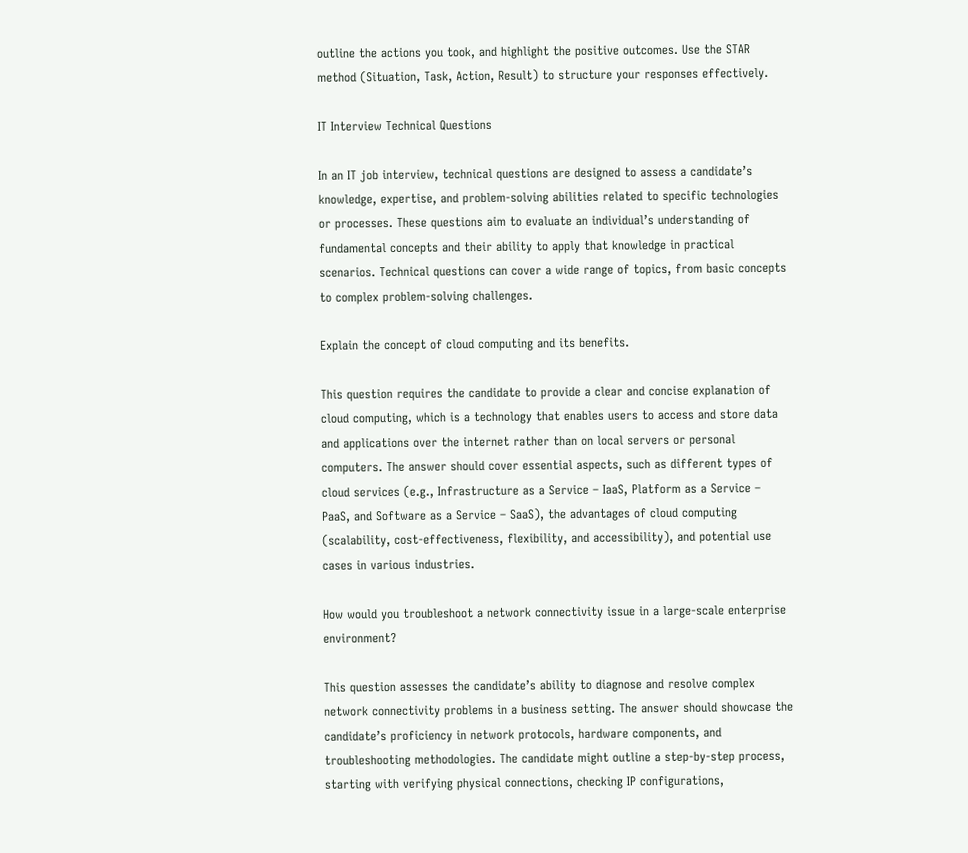outline the actions you took, and highlight the positive outcomes. Use the STAR method (Situation, Task, Action, Result) to structure your responses effectively.

IT Interview Technical Questions

In an IT job interview, technical questions are designed to assess a candidate’s knowledge, expertise, and problem-solving abilities related to specific technologies or processes. These questions aim to evaluate an individual’s understanding of fundamental concepts and their ability to apply that knowledge in practical scenarios. Technical questions can cover a wide range of topics, from basic concepts to complex problem-solving challenges.

Explain the concept of cloud computing and its benefits.

This question requires the candidate to provide a clear and concise explanation of cloud computing, which is a technology that enables users to access and store data and applications over the internet rather than on local servers or personal computers. The answer should cover essential aspects, such as different types of cloud services (e.g., Infrastructure as a Service – IaaS, Platform as a Service – PaaS, and Software as a Service – SaaS), the advantages of cloud computing (scalability, cost-effectiveness, flexibility, and accessibility), and potential use cases in various industries.

How would you troubleshoot a network connectivity issue in a large-scale enterprise environment?

This question assesses the candidate’s ability to diagnose and resolve complex network connectivity problems in a business setting. The answer should showcase the candidate’s proficiency in network protocols, hardware components, and troubleshooting methodologies. The candidate might outline a step-by-step process, starting with verifying physical connections, checking IP configurations,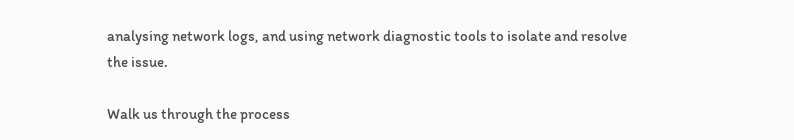analysing network logs, and using network diagnostic tools to isolate and resolve the issue.

Walk us through the process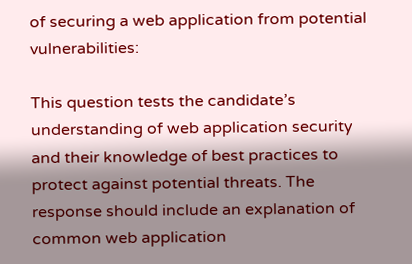of securing a web application from potential vulnerabilities:

This question tests the candidate’s understanding of web application security and their knowledge of best practices to protect against potential threats. The response should include an explanation of common web application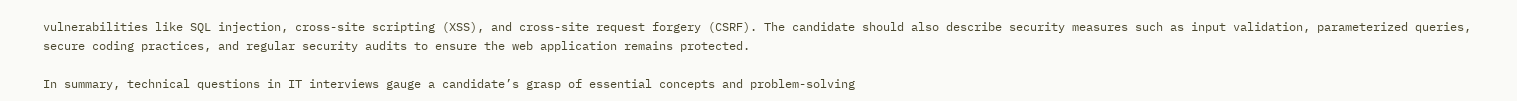vulnerabilities like SQL injection, cross-site scripting (XSS), and cross-site request forgery (CSRF). The candidate should also describe security measures such as input validation, parameterized queries, secure coding practices, and regular security audits to ensure the web application remains protected.

In summary, technical questions in IT interviews gauge a candidate’s grasp of essential concepts and problem-solving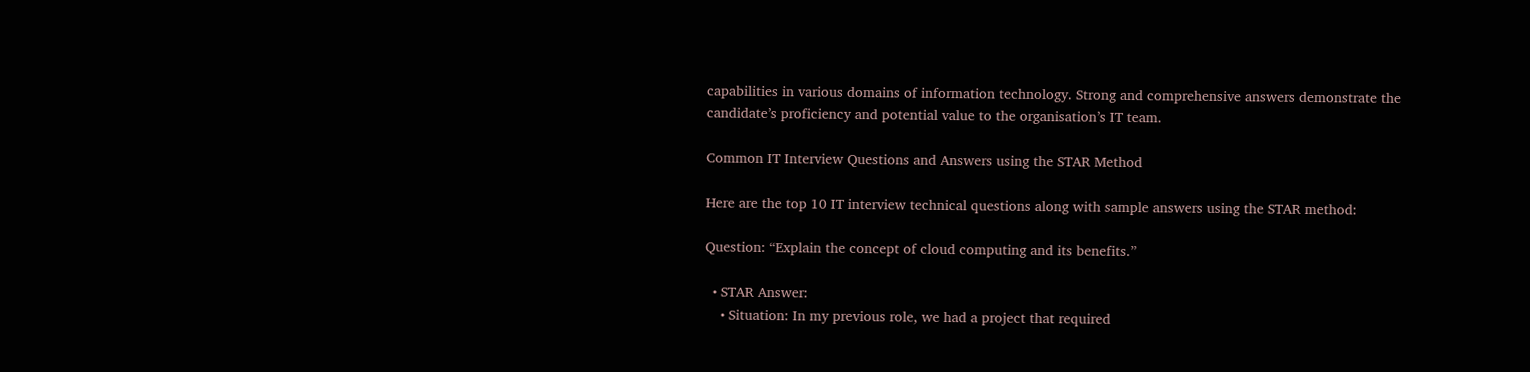capabilities in various domains of information technology. Strong and comprehensive answers demonstrate the candidate’s proficiency and potential value to the organisation’s IT team.

Common IT Interview Questions and Answers using the STAR Method

Here are the top 10 IT interview technical questions along with sample answers using the STAR method:

Question: “Explain the concept of cloud computing and its benefits.”

  • STAR Answer:
    • Situation: In my previous role, we had a project that required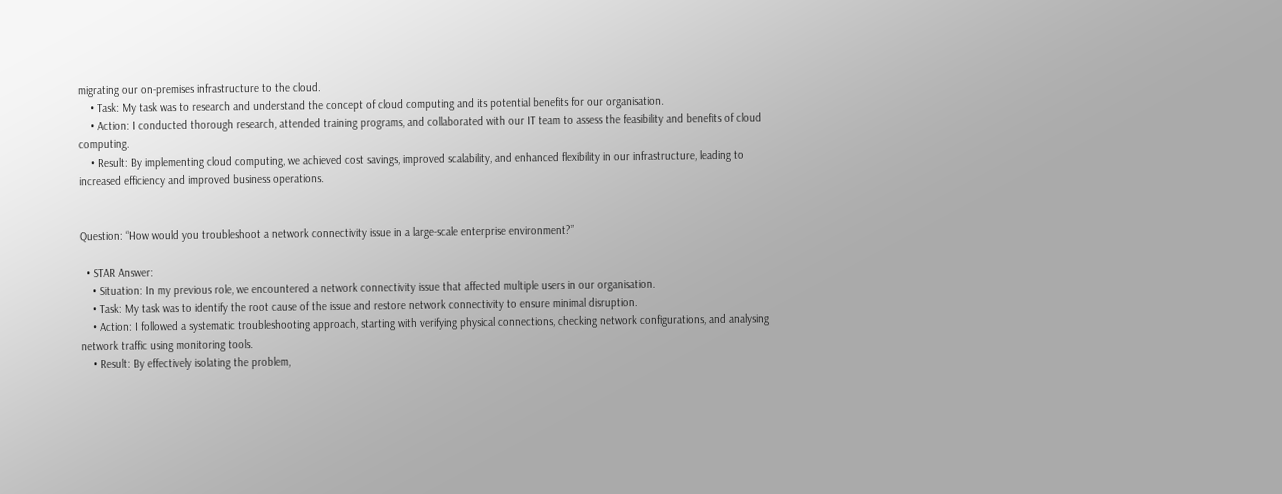migrating our on-premises infrastructure to the cloud.
    • Task: My task was to research and understand the concept of cloud computing and its potential benefits for our organisation.
    • Action: I conducted thorough research, attended training programs, and collaborated with our IT team to assess the feasibility and benefits of cloud computing.
    • Result: By implementing cloud computing, we achieved cost savings, improved scalability, and enhanced flexibility in our infrastructure, leading to increased efficiency and improved business operations.


Question: “How would you troubleshoot a network connectivity issue in a large-scale enterprise environment?”

  • STAR Answer:
    • Situation: In my previous role, we encountered a network connectivity issue that affected multiple users in our organisation.
    • Task: My task was to identify the root cause of the issue and restore network connectivity to ensure minimal disruption.
    • Action: I followed a systematic troubleshooting approach, starting with verifying physical connections, checking network configurations, and analysing network traffic using monitoring tools.
    • Result: By effectively isolating the problem,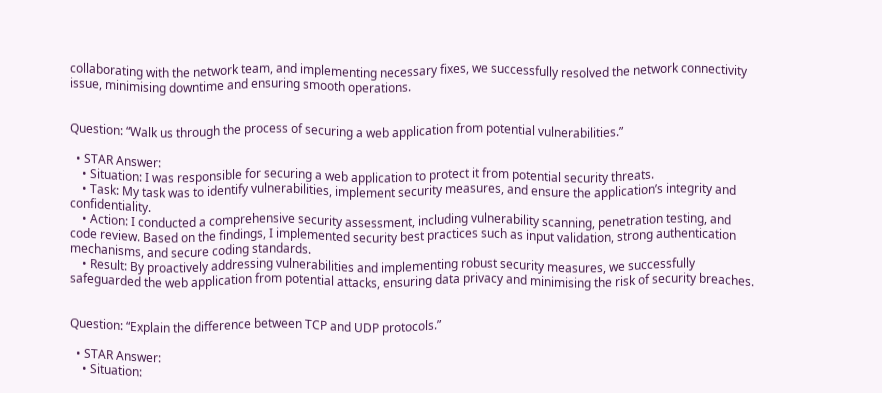collaborating with the network team, and implementing necessary fixes, we successfully resolved the network connectivity issue, minimising downtime and ensuring smooth operations.


Question: “Walk us through the process of securing a web application from potential vulnerabilities.”

  • STAR Answer:
    • Situation: I was responsible for securing a web application to protect it from potential security threats.
    • Task: My task was to identify vulnerabilities, implement security measures, and ensure the application’s integrity and confidentiality.
    • Action: I conducted a comprehensive security assessment, including vulnerability scanning, penetration testing, and code review. Based on the findings, I implemented security best practices such as input validation, strong authentication mechanisms, and secure coding standards.
    • Result: By proactively addressing vulnerabilities and implementing robust security measures, we successfully safeguarded the web application from potential attacks, ensuring data privacy and minimising the risk of security breaches.


Question: “Explain the difference between TCP and UDP protocols.”

  • STAR Answer:
    • Situation: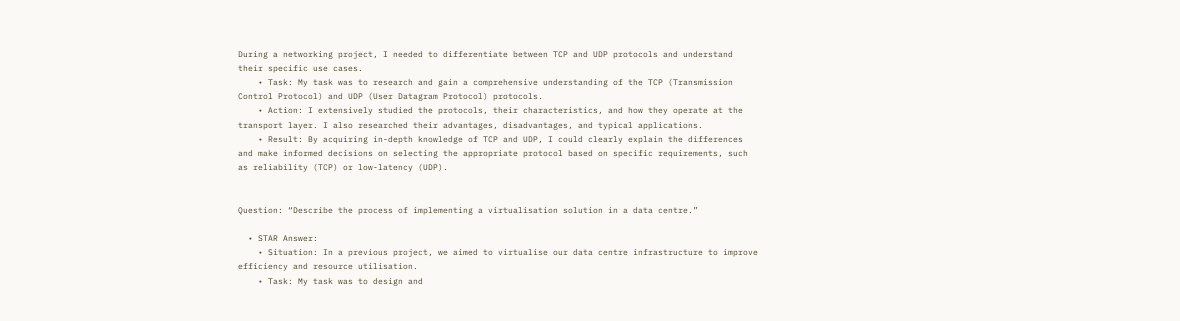During a networking project, I needed to differentiate between TCP and UDP protocols and understand their specific use cases.
    • Task: My task was to research and gain a comprehensive understanding of the TCP (Transmission Control Protocol) and UDP (User Datagram Protocol) protocols.
    • Action: I extensively studied the protocols, their characteristics, and how they operate at the transport layer. I also researched their advantages, disadvantages, and typical applications.
    • Result: By acquiring in-depth knowledge of TCP and UDP, I could clearly explain the differences and make informed decisions on selecting the appropriate protocol based on specific requirements, such as reliability (TCP) or low-latency (UDP).


Question: “Describe the process of implementing a virtualisation solution in a data centre.”

  • STAR Answer:
    • Situation: In a previous project, we aimed to virtualise our data centre infrastructure to improve efficiency and resource utilisation.
    • Task: My task was to design and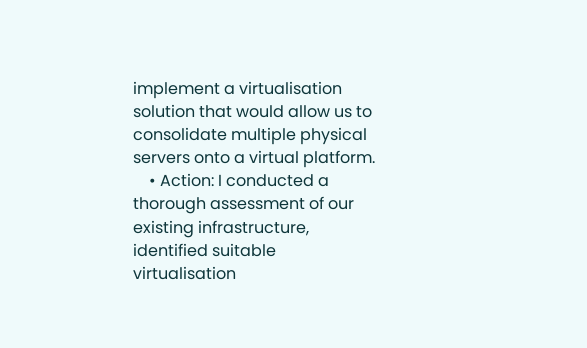implement a virtualisation solution that would allow us to consolidate multiple physical servers onto a virtual platform.
    • Action: I conducted a thorough assessment of our existing infrastructure, identified suitable virtualisation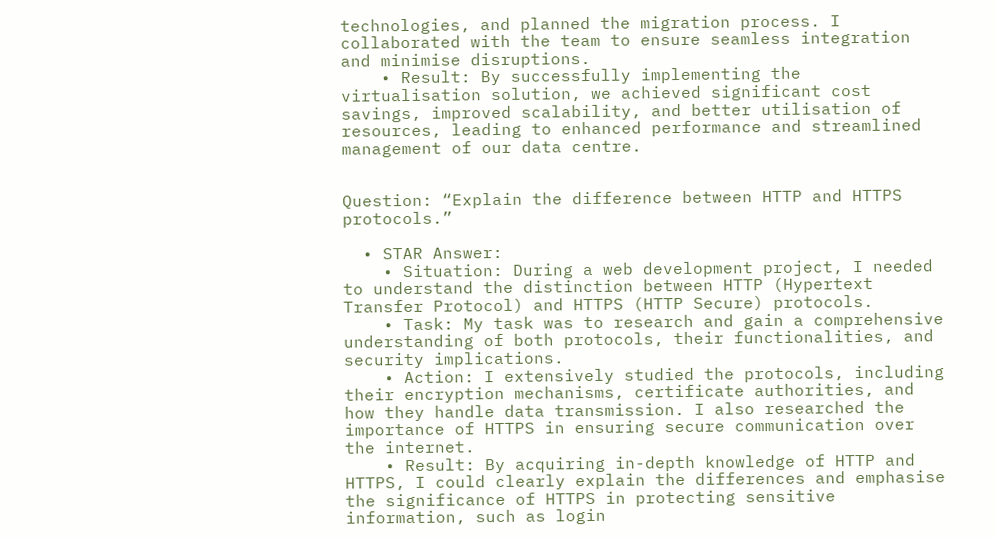technologies, and planned the migration process. I collaborated with the team to ensure seamless integration and minimise disruptions.
    • Result: By successfully implementing the virtualisation solution, we achieved significant cost savings, improved scalability, and better utilisation of resources, leading to enhanced performance and streamlined management of our data centre.


Question: “Explain the difference between HTTP and HTTPS protocols.”

  • STAR Answer:
    • Situation: During a web development project, I needed to understand the distinction between HTTP (Hypertext Transfer Protocol) and HTTPS (HTTP Secure) protocols.
    • Task: My task was to research and gain a comprehensive understanding of both protocols, their functionalities, and security implications.
    • Action: I extensively studied the protocols, including their encryption mechanisms, certificate authorities, and how they handle data transmission. I also researched the importance of HTTPS in ensuring secure communication over the internet.
    • Result: By acquiring in-depth knowledge of HTTP and HTTPS, I could clearly explain the differences and emphasise the significance of HTTPS in protecting sensitive information, such as login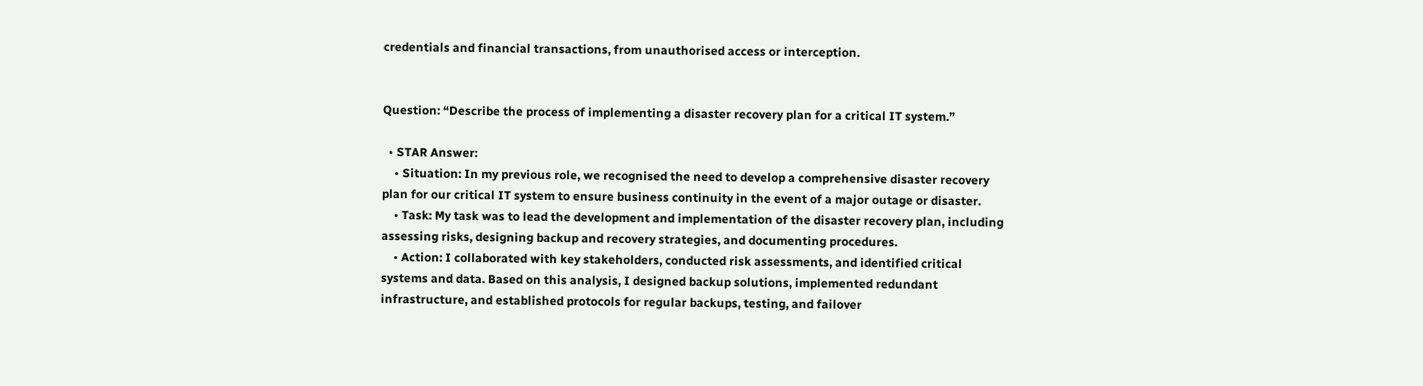credentials and financial transactions, from unauthorised access or interception.


Question: “Describe the process of implementing a disaster recovery plan for a critical IT system.”

  • STAR Answer:
    • Situation: In my previous role, we recognised the need to develop a comprehensive disaster recovery plan for our critical IT system to ensure business continuity in the event of a major outage or disaster.
    • Task: My task was to lead the development and implementation of the disaster recovery plan, including assessing risks, designing backup and recovery strategies, and documenting procedures.
    • Action: I collaborated with key stakeholders, conducted risk assessments, and identified critical systems and data. Based on this analysis, I designed backup solutions, implemented redundant infrastructure, and established protocols for regular backups, testing, and failover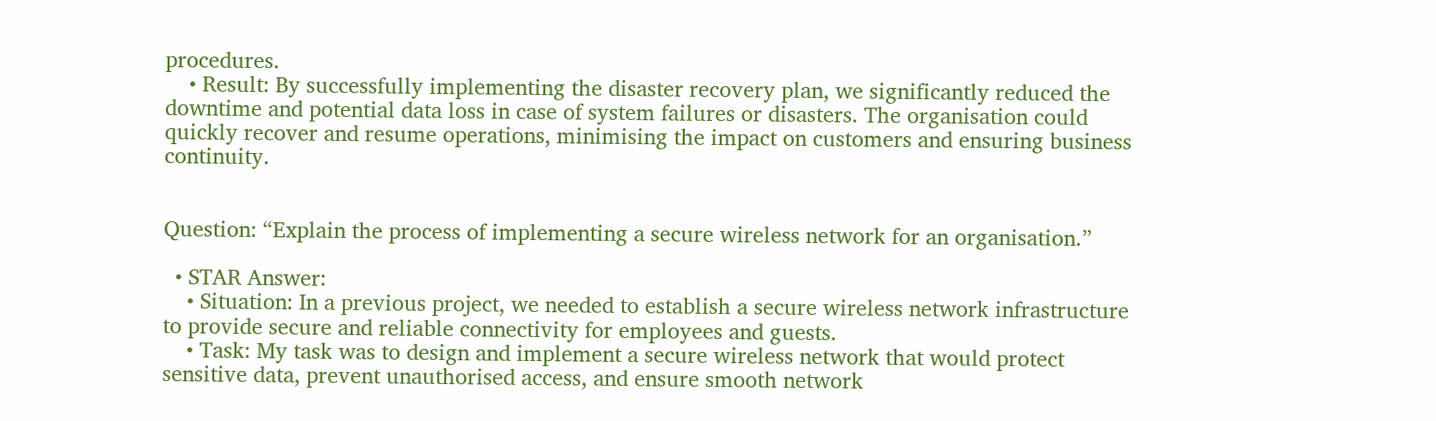procedures.
    • Result: By successfully implementing the disaster recovery plan, we significantly reduced the downtime and potential data loss in case of system failures or disasters. The organisation could quickly recover and resume operations, minimising the impact on customers and ensuring business continuity.


Question: “Explain the process of implementing a secure wireless network for an organisation.”

  • STAR Answer:
    • Situation: In a previous project, we needed to establish a secure wireless network infrastructure to provide secure and reliable connectivity for employees and guests.
    • Task: My task was to design and implement a secure wireless network that would protect sensitive data, prevent unauthorised access, and ensure smooth network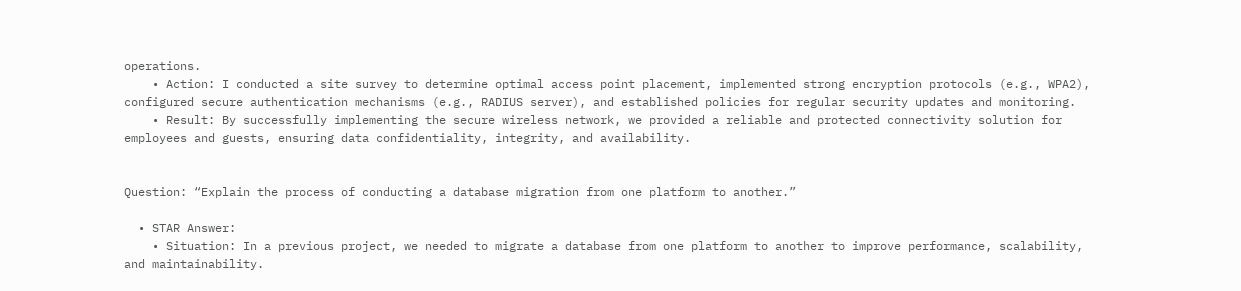operations.
    • Action: I conducted a site survey to determine optimal access point placement, implemented strong encryption protocols (e.g., WPA2), configured secure authentication mechanisms (e.g., RADIUS server), and established policies for regular security updates and monitoring.
    • Result: By successfully implementing the secure wireless network, we provided a reliable and protected connectivity solution for employees and guests, ensuring data confidentiality, integrity, and availability.


Question: “Explain the process of conducting a database migration from one platform to another.”

  • STAR Answer:
    • Situation: In a previous project, we needed to migrate a database from one platform to another to improve performance, scalability, and maintainability.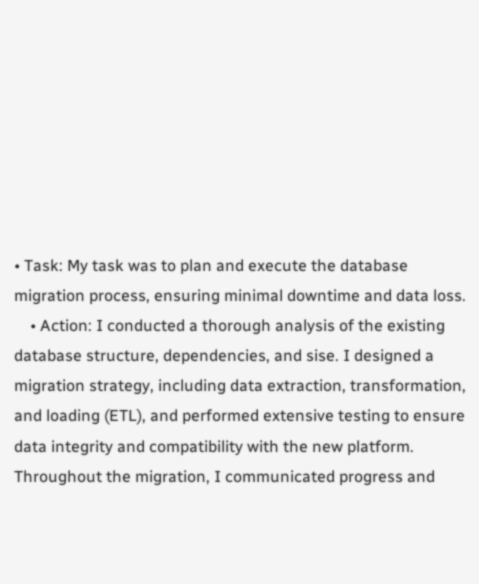• Task: My task was to plan and execute the database migration process, ensuring minimal downtime and data loss.
    • Action: I conducted a thorough analysis of the existing database structure, dependencies, and sise. I designed a migration strategy, including data extraction, transformation, and loading (ETL), and performed extensive testing to ensure data integrity and compatibility with the new platform. Throughout the migration, I communicated progress and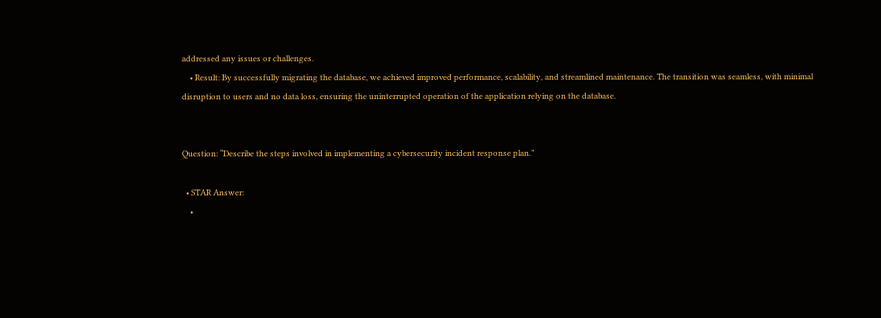addressed any issues or challenges.
    • Result: By successfully migrating the database, we achieved improved performance, scalability, and streamlined maintenance. The transition was seamless, with minimal disruption to users and no data loss, ensuring the uninterrupted operation of the application relying on the database.


Question: “Describe the steps involved in implementing a cybersecurity incident response plan.”

  • STAR Answer:
    •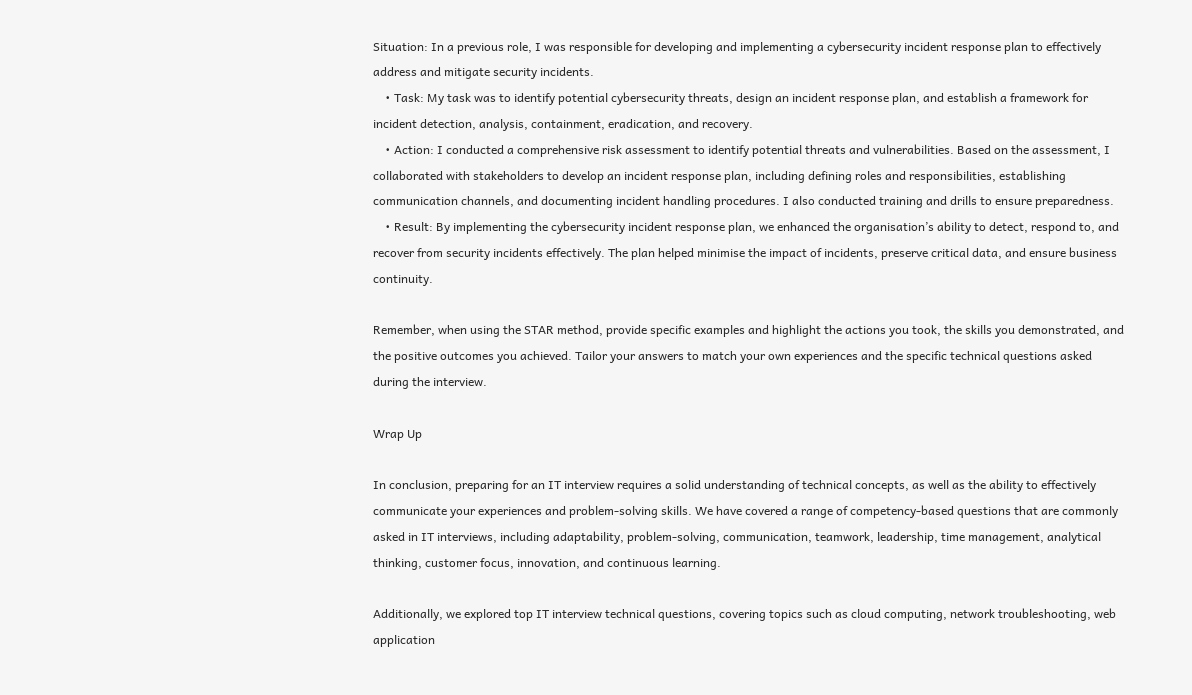Situation: In a previous role, I was responsible for developing and implementing a cybersecurity incident response plan to effectively address and mitigate security incidents.
    • Task: My task was to identify potential cybersecurity threats, design an incident response plan, and establish a framework for incident detection, analysis, containment, eradication, and recovery.
    • Action: I conducted a comprehensive risk assessment to identify potential threats and vulnerabilities. Based on the assessment, I collaborated with stakeholders to develop an incident response plan, including defining roles and responsibilities, establishing communication channels, and documenting incident handling procedures. I also conducted training and drills to ensure preparedness.
    • Result: By implementing the cybersecurity incident response plan, we enhanced the organisation’s ability to detect, respond to, and recover from security incidents effectively. The plan helped minimise the impact of incidents, preserve critical data, and ensure business continuity.

Remember, when using the STAR method, provide specific examples and highlight the actions you took, the skills you demonstrated, and the positive outcomes you achieved. Tailor your answers to match your own experiences and the specific technical questions asked during the interview.

Wrap Up

In conclusion, preparing for an IT interview requires a solid understanding of technical concepts, as well as the ability to effectively communicate your experiences and problem-solving skills. We have covered a range of competency-based questions that are commonly asked in IT interviews, including adaptability, problem-solving, communication, teamwork, leadership, time management, analytical thinking, customer focus, innovation, and continuous learning.

Additionally, we explored top IT interview technical questions, covering topics such as cloud computing, network troubleshooting, web application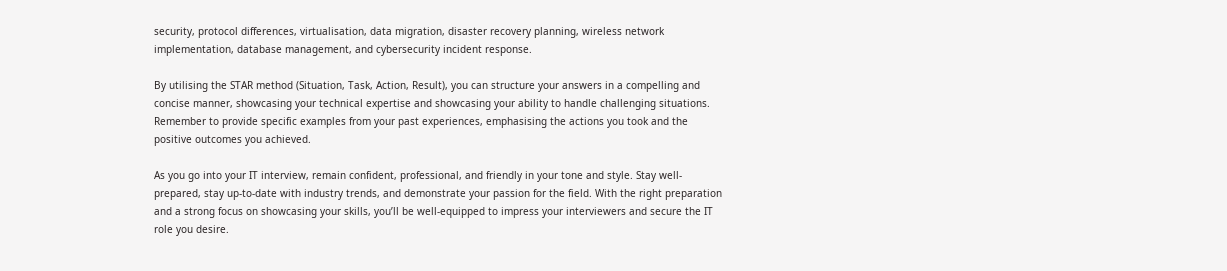security, protocol differences, virtualisation, data migration, disaster recovery planning, wireless network implementation, database management, and cybersecurity incident response.

By utilising the STAR method (Situation, Task, Action, Result), you can structure your answers in a compelling and concise manner, showcasing your technical expertise and showcasing your ability to handle challenging situations. Remember to provide specific examples from your past experiences, emphasising the actions you took and the positive outcomes you achieved.

As you go into your IT interview, remain confident, professional, and friendly in your tone and style. Stay well-prepared, stay up-to-date with industry trends, and demonstrate your passion for the field. With the right preparation and a strong focus on showcasing your skills, you’ll be well-equipped to impress your interviewers and secure the IT role you desire.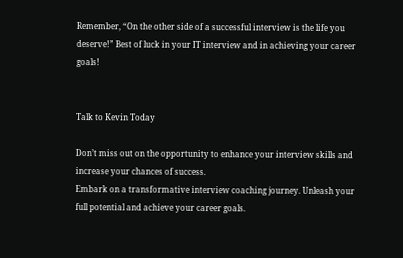Remember, “On the other side of a successful interview is the life you deserve!” Best of luck in your IT interview and in achieving your career goals!


Talk to Kevin Today

Don’t miss out on the opportunity to enhance your interview skills and increase your chances of success.
Embark on a transformative interview coaching journey. Unleash your full potential and achieve your career goals.